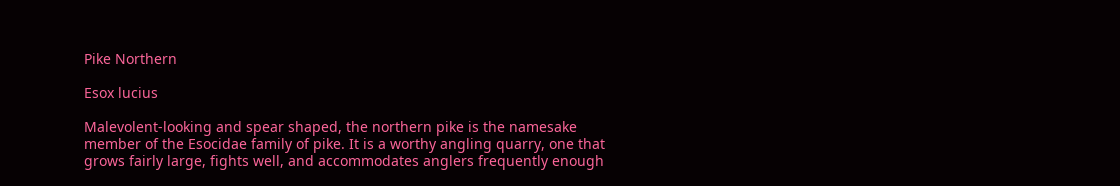Pike Northern

Esox lucius

Malevolent-looking and spear shaped, the northern pike is the namesake member of the Esocidae family of pike. It is a worthy angling quarry, one that grows fairly large, fights well, and accommodates anglers frequently enough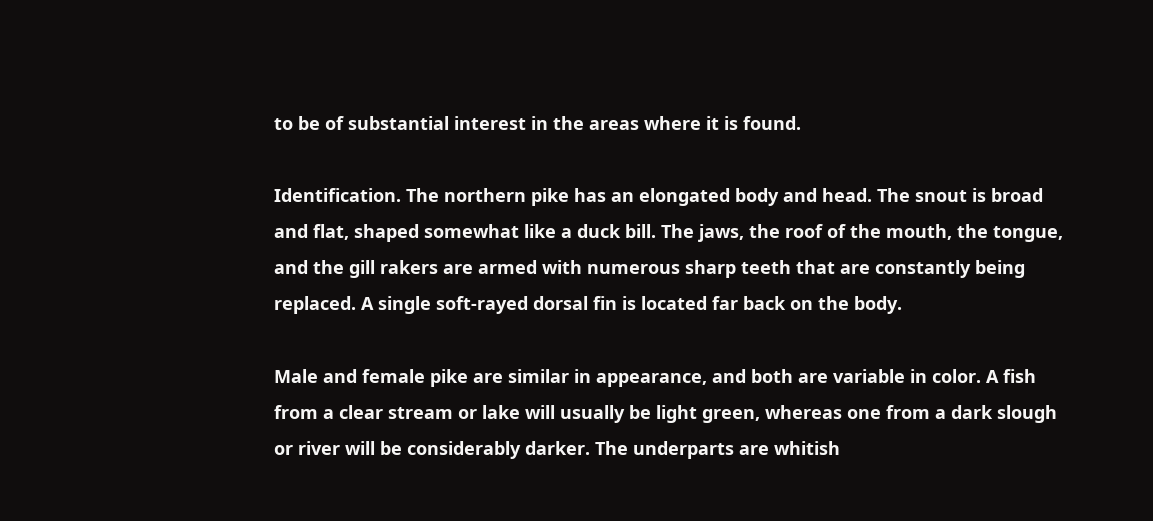to be of substantial interest in the areas where it is found.

Identification. The northern pike has an elongated body and head. The snout is broad and flat, shaped somewhat like a duck bill. The jaws, the roof of the mouth, the tongue, and the gill rakers are armed with numerous sharp teeth that are constantly being replaced. A single soft-rayed dorsal fin is located far back on the body.

Male and female pike are similar in appearance, and both are variable in color. A fish from a clear stream or lake will usually be light green, whereas one from a dark slough or river will be considerably darker. The underparts are whitish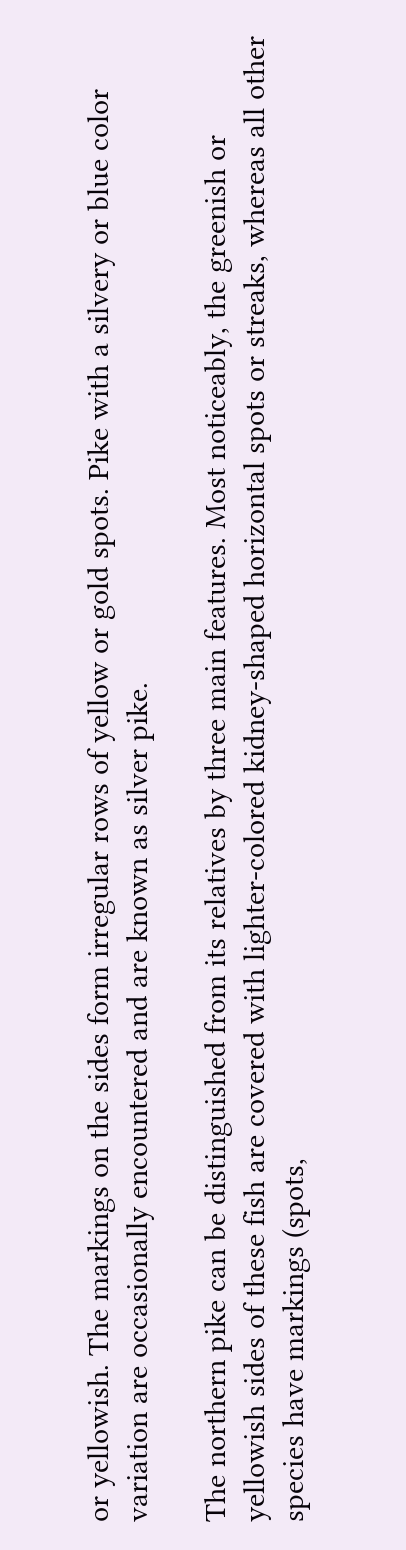or yellowish. The markings on the sides form irregular rows of yellow or gold spots. Pike with a silvery or blue color variation are occasionally encountered and are known as silver pike.

The northern pike can be distinguished from its relatives by three main features. Most noticeably, the greenish or yellowish sides of these fish are covered with lighter-colored kidney-shaped horizontal spots or streaks, whereas all other species have markings (spots,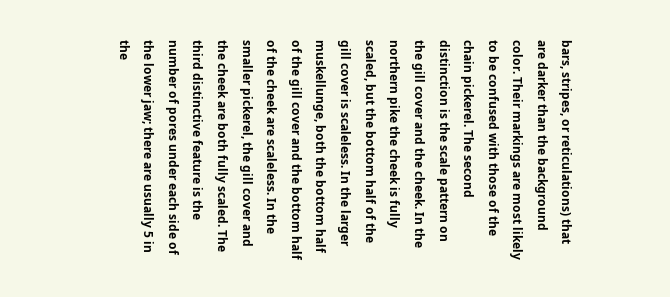bars, stripes, or reticulations) that are darker than the background color. Their markings are most likely to be confused with those of the chain pickerel. The second distinction is the scale pattern on the gill cover and the cheek. In the northern pike the cheek is fully scaled, but the bottom half of the gill cover is scaleless. In the larger muskellunge, both the bottom half of the gill cover and the bottom half of the cheek are scaleless. In the smaller pickerel, the gill cover and the cheek are both fully scaled. The third distinctive feature is the number of pores under each side of the lower jaw; there are usually 5 in the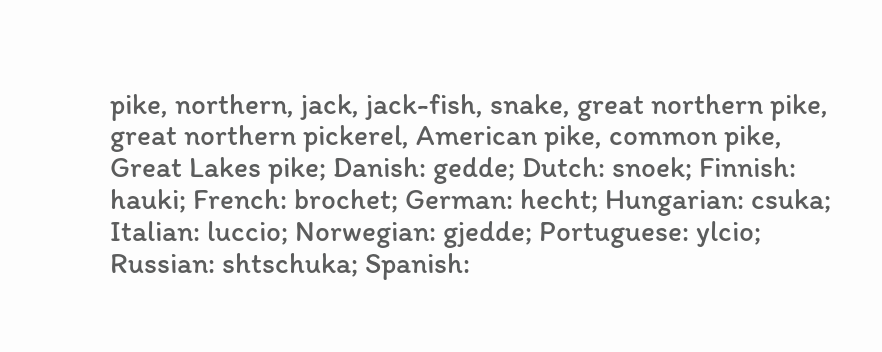pike, northern, jack, jack-fish, snake, great northern pike, great northern pickerel, American pike, common pike, Great Lakes pike; Danish: gedde; Dutch: snoek; Finnish: hauki; French: brochet; German: hecht; Hungarian: csuka; Italian: luccio; Norwegian: gjedde; Portuguese: ylcio; Russian: shtschuka; Spanish: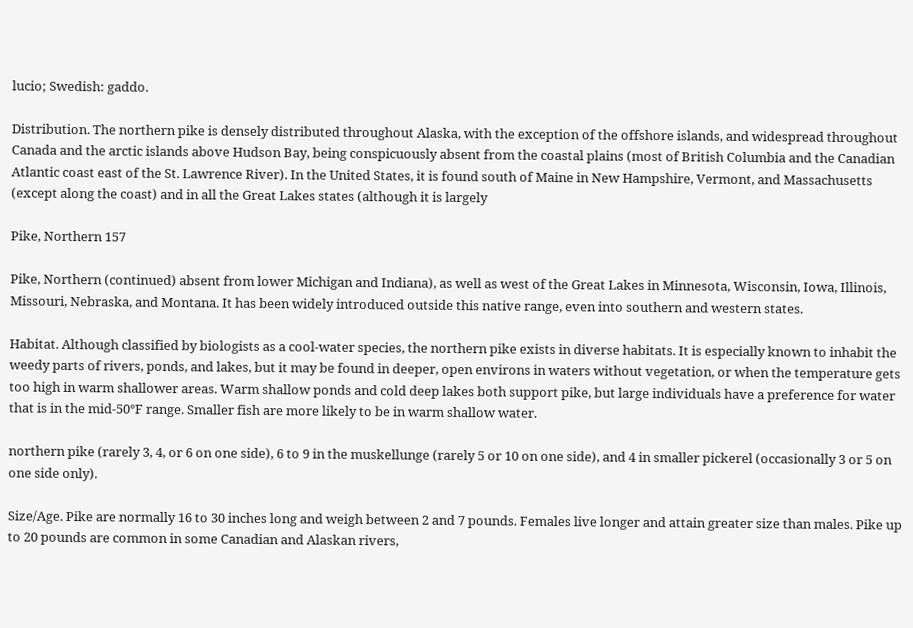lucio; Swedish: gaddo.

Distribution. The northern pike is densely distributed throughout Alaska, with the exception of the offshore islands, and widespread throughout Canada and the arctic islands above Hudson Bay, being conspicuously absent from the coastal plains (most of British Columbia and the Canadian Atlantic coast east of the St. Lawrence River). In the United States, it is found south of Maine in New Hampshire, Vermont, and Massachusetts (except along the coast) and in all the Great Lakes states (although it is largely

Pike, Northern 157

Pike, Northern (continued) absent from lower Michigan and Indiana), as well as west of the Great Lakes in Minnesota, Wisconsin, Iowa, Illinois, Missouri, Nebraska, and Montana. It has been widely introduced outside this native range, even into southern and western states.

Habitat. Although classified by biologists as a cool-water species, the northern pike exists in diverse habitats. It is especially known to inhabit the weedy parts of rivers, ponds, and lakes, but it may be found in deeper, open environs in waters without vegetation, or when the temperature gets too high in warm shallower areas. Warm shallow ponds and cold deep lakes both support pike, but large individuals have a preference for water that is in the mid-50°F range. Smaller fish are more likely to be in warm shallow water.

northern pike (rarely 3, 4, or 6 on one side), 6 to 9 in the muskellunge (rarely 5 or 10 on one side), and 4 in smaller pickerel (occasionally 3 or 5 on one side only).

Size/Age. Pike are normally 16 to 30 inches long and weigh between 2 and 7 pounds. Females live longer and attain greater size than males. Pike up to 20 pounds are common in some Canadian and Alaskan rivers,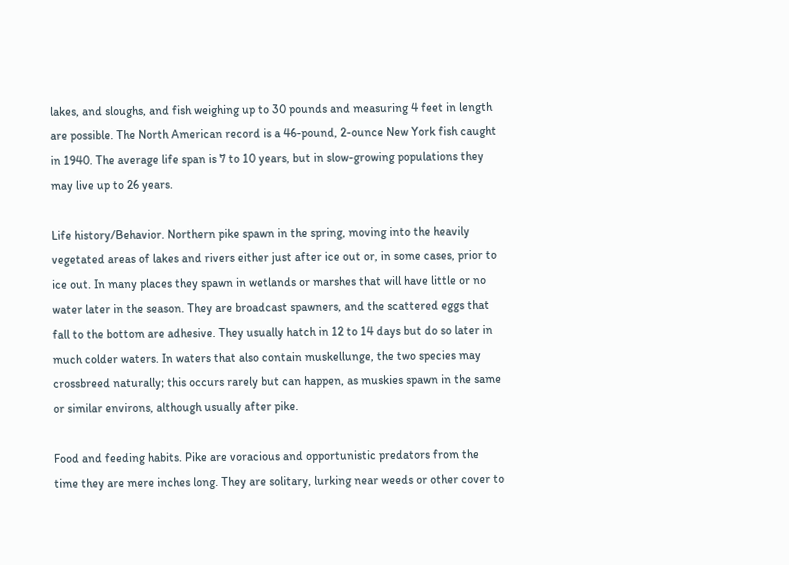lakes, and sloughs, and fish weighing up to 30 pounds and measuring 4 feet in length are possible. The North American record is a 46-pound, 2-ounce New York fish caught in 1940. The average life span is 7 to 10 years, but in slow-growing populations they may live up to 26 years.

Life history/Behavior. Northern pike spawn in the spring, moving into the heavily vegetated areas of lakes and rivers either just after ice out or, in some cases, prior to ice out. In many places they spawn in wetlands or marshes that will have little or no water later in the season. They are broadcast spawners, and the scattered eggs that fall to the bottom are adhesive. They usually hatch in 12 to 14 days but do so later in much colder waters. In waters that also contain muskellunge, the two species may crossbreed naturally; this occurs rarely but can happen, as muskies spawn in the same or similar environs, although usually after pike.

Food and feeding habits. Pike are voracious and opportunistic predators from the time they are mere inches long. They are solitary, lurking near weeds or other cover to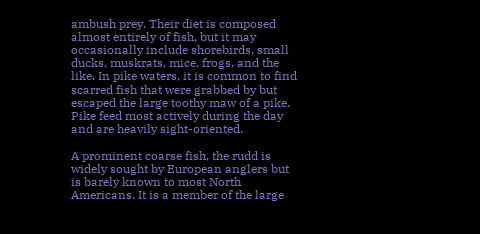ambush prey. Their diet is composed almost entirely of fish, but it may occasionally include shorebirds, small ducks, muskrats, mice, frogs, and the like. In pike waters, it is common to find scarred fish that were grabbed by but escaped the large toothy maw of a pike. Pike feed most actively during the day and are heavily sight-oriented.

A prominent coarse fish, the rudd is widely sought by European anglers but is barely known to most North Americans. It is a member of the large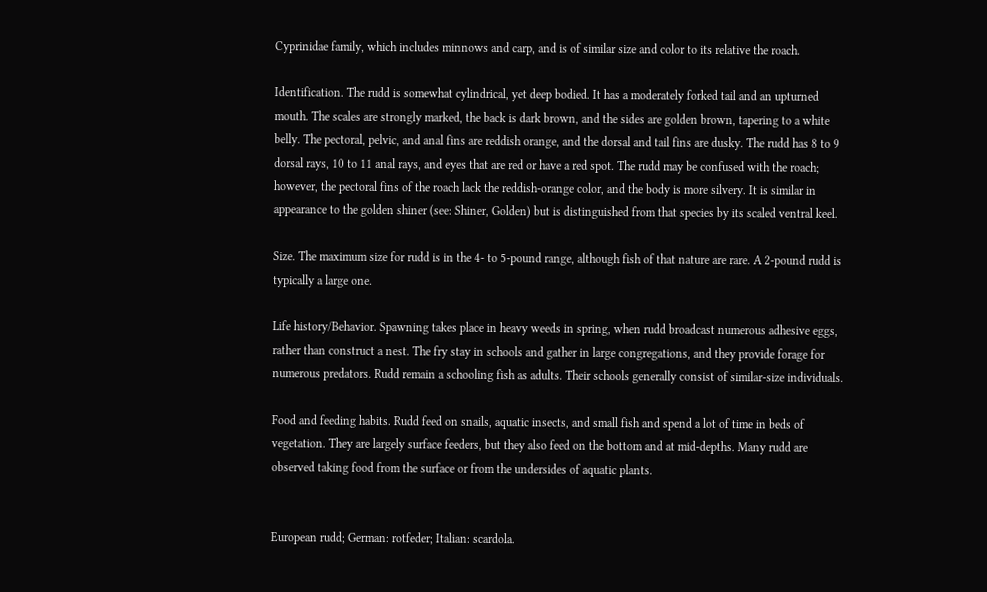Cyprinidae family, which includes minnows and carp, and is of similar size and color to its relative the roach.

Identification. The rudd is somewhat cylindrical, yet deep bodied. It has a moderately forked tail and an upturned mouth. The scales are strongly marked, the back is dark brown, and the sides are golden brown, tapering to a white belly. The pectoral, pelvic, and anal fins are reddish orange, and the dorsal and tail fins are dusky. The rudd has 8 to 9 dorsal rays, 10 to 11 anal rays, and eyes that are red or have a red spot. The rudd may be confused with the roach; however, the pectoral fins of the roach lack the reddish-orange color, and the body is more silvery. It is similar in appearance to the golden shiner (see: Shiner, Golden) but is distinguished from that species by its scaled ventral keel.

Size. The maximum size for rudd is in the 4- to 5-pound range, although fish of that nature are rare. A 2-pound rudd is typically a large one.

Life history/Behavior. Spawning takes place in heavy weeds in spring, when rudd broadcast numerous adhesive eggs, rather than construct a nest. The fry stay in schools and gather in large congregations, and they provide forage for numerous predators. Rudd remain a schooling fish as adults. Their schools generally consist of similar-size individuals.

Food and feeding habits. Rudd feed on snails, aquatic insects, and small fish and spend a lot of time in beds of vegetation. They are largely surface feeders, but they also feed on the bottom and at mid-depths. Many rudd are observed taking food from the surface or from the undersides of aquatic plants.


European rudd; German: rotfeder; Italian: scardola.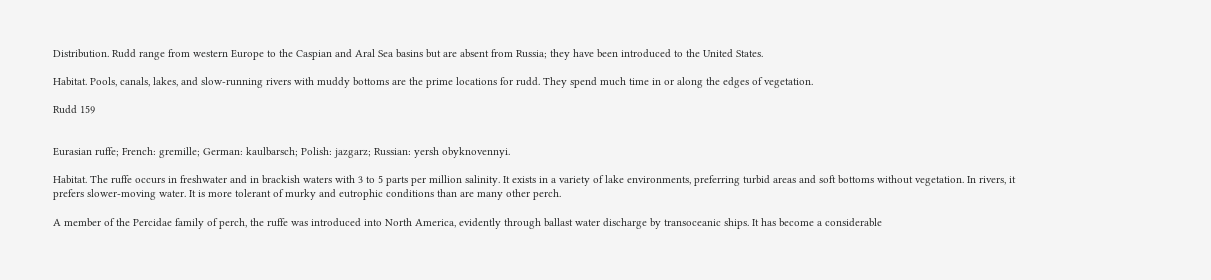Distribution. Rudd range from western Europe to the Caspian and Aral Sea basins but are absent from Russia; they have been introduced to the United States.

Habitat. Pools, canals, lakes, and slow-running rivers with muddy bottoms are the prime locations for rudd. They spend much time in or along the edges of vegetation.

Rudd 159


Eurasian ruffe; French: gremille; German: kaulbarsch; Polish: jazgarz; Russian: yersh obyknovennyi.

Habitat. The ruffe occurs in freshwater and in brackish waters with 3 to 5 parts per million salinity. It exists in a variety of lake environments, preferring turbid areas and soft bottoms without vegetation. In rivers, it prefers slower-moving water. It is more tolerant of murky and eutrophic conditions than are many other perch.

A member of the Percidae family of perch, the ruffe was introduced into North America, evidently through ballast water discharge by transoceanic ships. It has become a considerable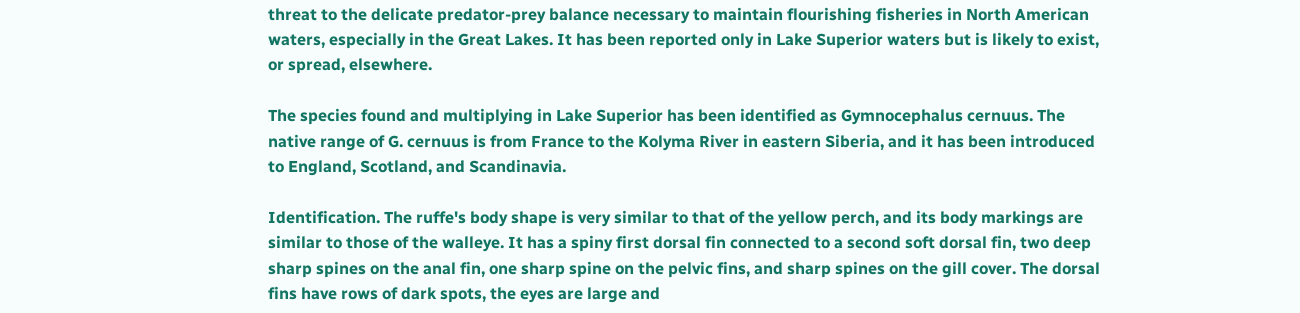threat to the delicate predator-prey balance necessary to maintain flourishing fisheries in North American waters, especially in the Great Lakes. It has been reported only in Lake Superior waters but is likely to exist, or spread, elsewhere.

The species found and multiplying in Lake Superior has been identified as Gymnocephalus cernuus. The native range of G. cernuus is from France to the Kolyma River in eastern Siberia, and it has been introduced to England, Scotland, and Scandinavia.

Identification. The ruffe's body shape is very similar to that of the yellow perch, and its body markings are similar to those of the walleye. It has a spiny first dorsal fin connected to a second soft dorsal fin, two deep sharp spines on the anal fin, one sharp spine on the pelvic fins, and sharp spines on the gill cover. The dorsal fins have rows of dark spots, the eyes are large and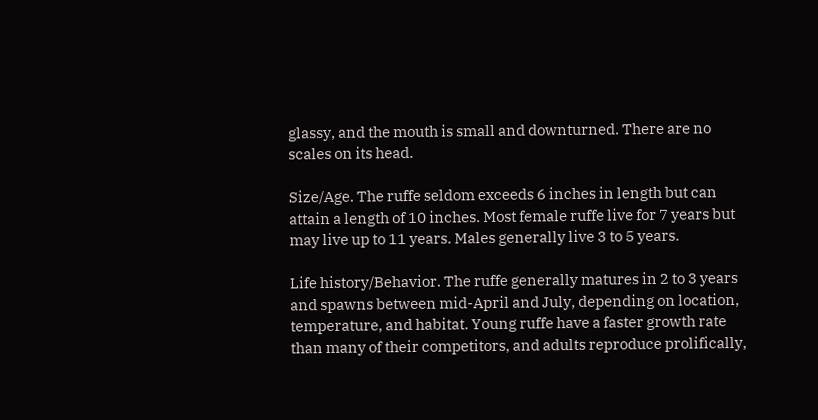glassy, and the mouth is small and downturned. There are no scales on its head.

Size/Age. The ruffe seldom exceeds 6 inches in length but can attain a length of 10 inches. Most female ruffe live for 7 years but may live up to 11 years. Males generally live 3 to 5 years.

Life history/Behavior. The ruffe generally matures in 2 to 3 years and spawns between mid-April and July, depending on location, temperature, and habitat. Young ruffe have a faster growth rate than many of their competitors, and adults reproduce prolifically,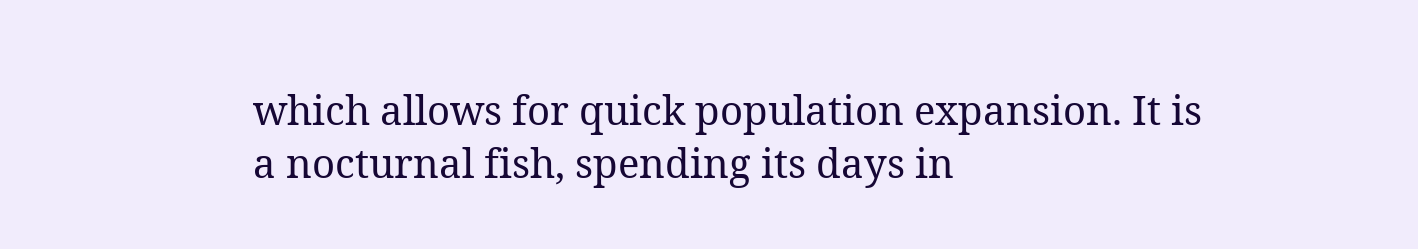which allows for quick population expansion. It is a nocturnal fish, spending its days in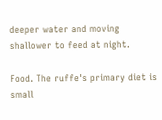deeper water and moving shallower to feed at night.

Food. The ruffe's primary diet is small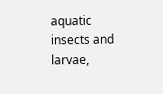aquatic insects and larvae,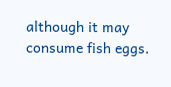although it may consume fish eggs.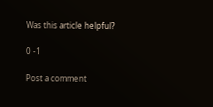Was this article helpful?

0 -1

Post a comment